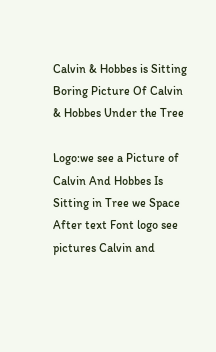Calvin & Hobbes is Sitting Boring Picture Of Calvin & Hobbes Under the Tree

Logo:we see a Picture of Calvin And Hobbes Is Sitting in Tree we Space After text Font logo see pictures Calvin and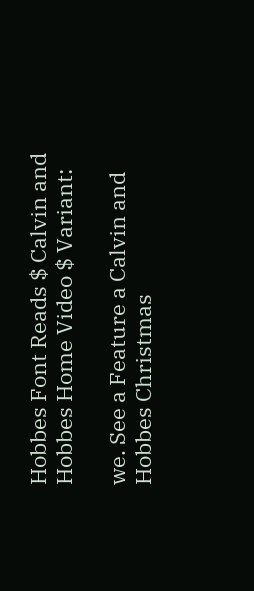Hobbes Font Reads $ Calvin and Hobbes Home Video $ Variant:

we. See a Feature a Calvin and Hobbes Christmas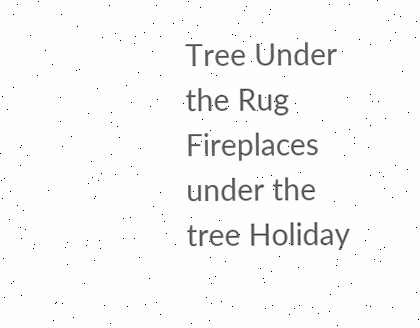Tree Under the Rug Fireplaces under the tree Holiday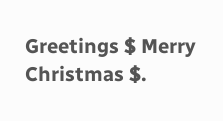Greetings $ Merry Christmas $.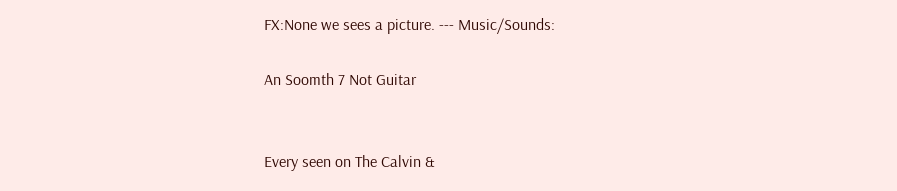FX:None we sees a picture. --- Music/Sounds:

An Soomth 7 Not Guitar


Every seen on The Calvin &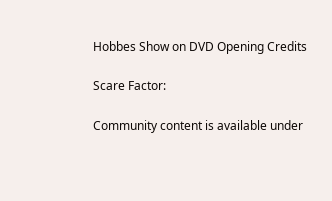Hobbes Show on DVD Opening Credits

Scare Factor:

Community content is available under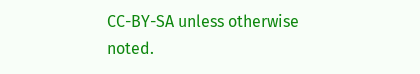CC-BY-SA unless otherwise noted.